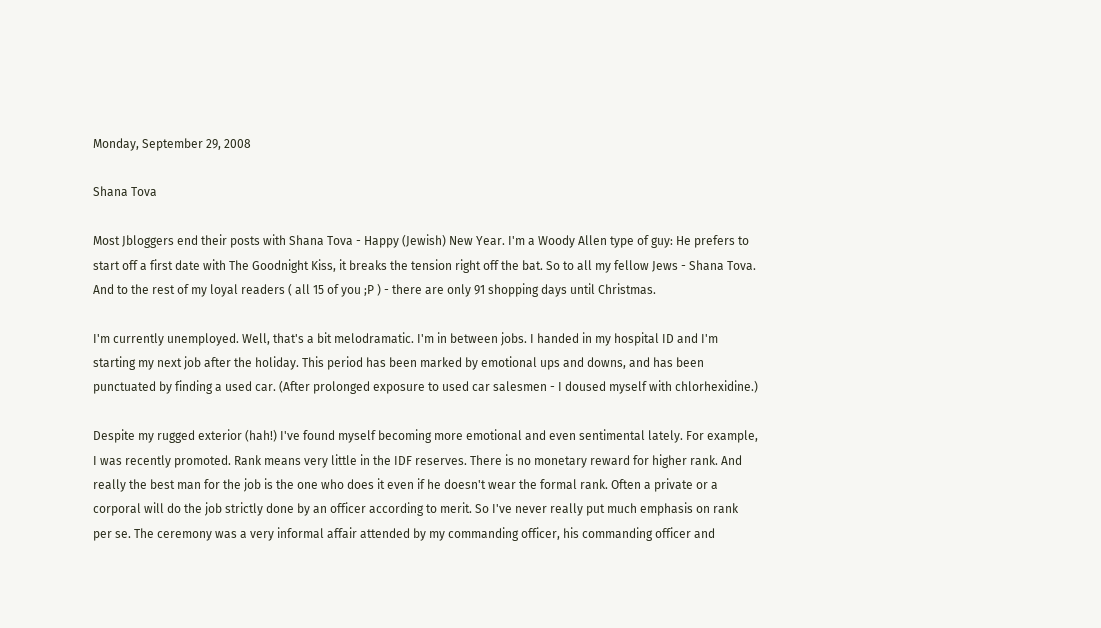Monday, September 29, 2008

Shana Tova

Most Jbloggers end their posts with Shana Tova - Happy (Jewish) New Year. I'm a Woody Allen type of guy: He prefers to start off a first date with The Goodnight Kiss, it breaks the tension right off the bat. So to all my fellow Jews - Shana Tova. And to the rest of my loyal readers ( all 15 of you ;P ) - there are only 91 shopping days until Christmas.

I'm currently unemployed. Well, that's a bit melodramatic. I'm in between jobs. I handed in my hospital ID and I'm starting my next job after the holiday. This period has been marked by emotional ups and downs, and has been punctuated by finding a used car. (After prolonged exposure to used car salesmen - I doused myself with chlorhexidine.)

Despite my rugged exterior (hah!) I've found myself becoming more emotional and even sentimental lately. For example, I was recently promoted. Rank means very little in the IDF reserves. There is no monetary reward for higher rank. And really the best man for the job is the one who does it even if he doesn't wear the formal rank. Often a private or a corporal will do the job strictly done by an officer according to merit. So I've never really put much emphasis on rank per se. The ceremony was a very informal affair attended by my commanding officer, his commanding officer and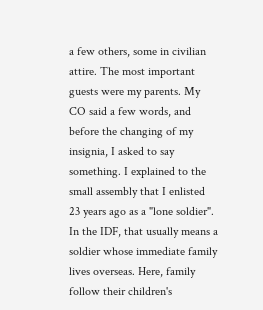a few others, some in civilian attire. The most important guests were my parents. My CO said a few words, and before the changing of my insignia, I asked to say something. I explained to the small assembly that I enlisted 23 years ago as a "lone soldier". In the IDF, that usually means a soldier whose immediate family lives overseas. Here, family follow their children's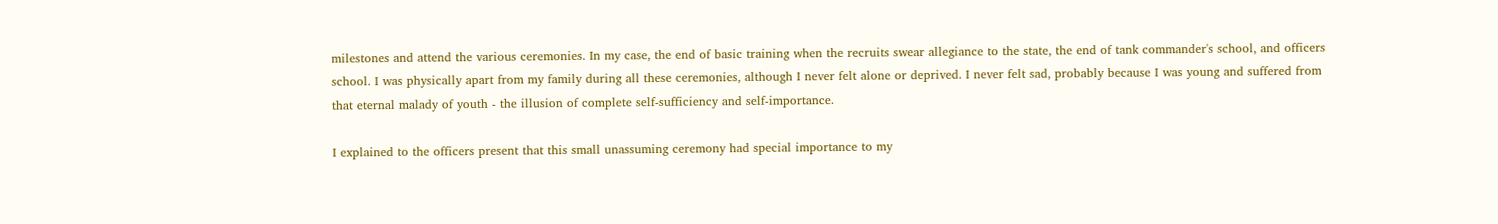milestones and attend the various ceremonies. In my case, the end of basic training when the recruits swear allegiance to the state, the end of tank commander's school, and officers school. I was physically apart from my family during all these ceremonies, although I never felt alone or deprived. I never felt sad, probably because I was young and suffered from that eternal malady of youth - the illusion of complete self-sufficiency and self-importance.

I explained to the officers present that this small unassuming ceremony had special importance to my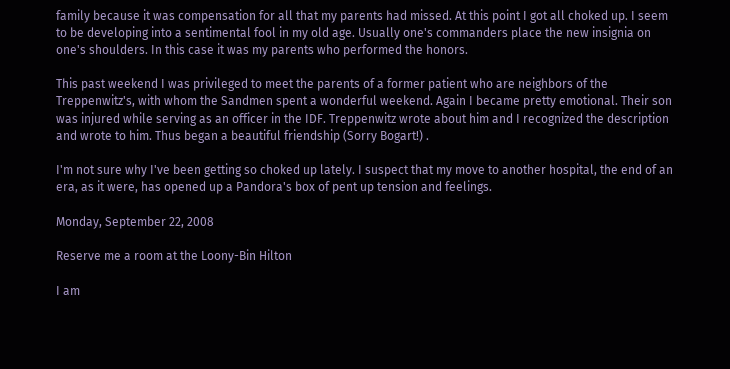family because it was compensation for all that my parents had missed. At this point I got all choked up. I seem to be developing into a sentimental fool in my old age. Usually one's commanders place the new insignia on one's shoulders. In this case it was my parents who performed the honors.

This past weekend I was privileged to meet the parents of a former patient who are neighbors of the Treppenwitz's, with whom the Sandmen spent a wonderful weekend. Again I became pretty emotional. Their son was injured while serving as an officer in the IDF. Treppenwitz wrote about him and I recognized the description and wrote to him. Thus began a beautiful friendship (Sorry Bogart!) .

I'm not sure why I've been getting so choked up lately. I suspect that my move to another hospital, the end of an era, as it were, has opened up a Pandora's box of pent up tension and feelings.

Monday, September 22, 2008

Reserve me a room at the Loony-Bin Hilton

I am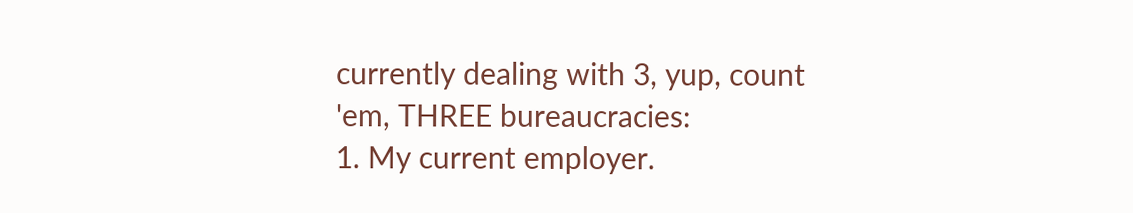currently dealing with 3, yup, count 'em, THREE bureaucracies:
1. My current employer.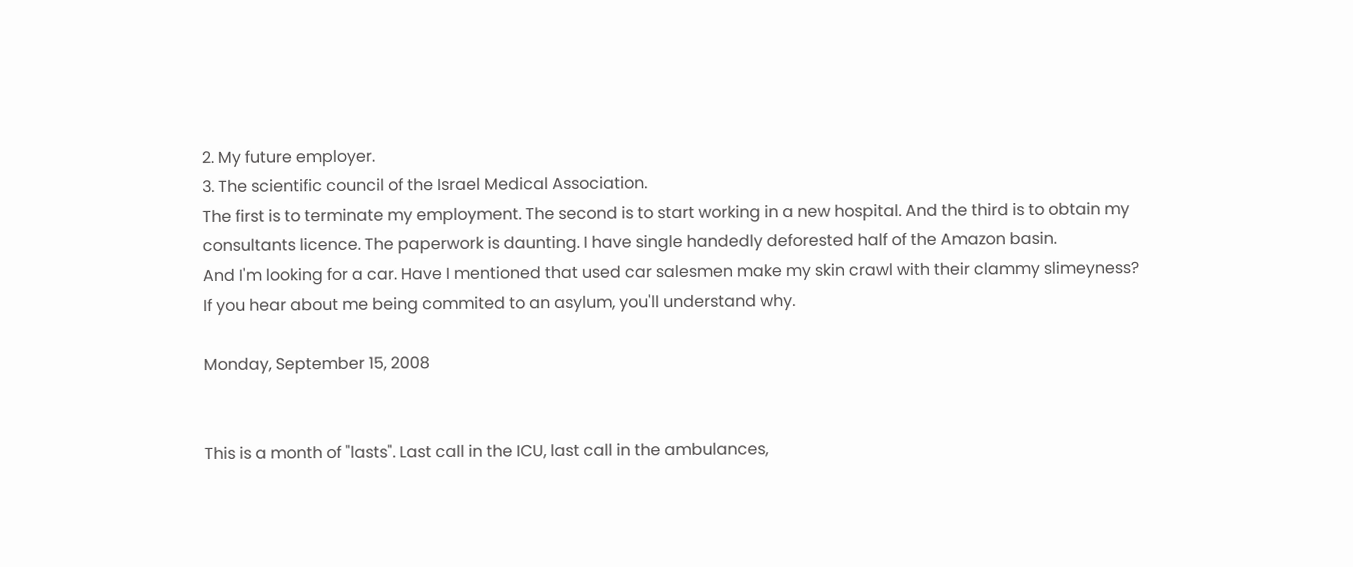2. My future employer.
3. The scientific council of the Israel Medical Association.
The first is to terminate my employment. The second is to start working in a new hospital. And the third is to obtain my consultants licence. The paperwork is daunting. I have single handedly deforested half of the Amazon basin.
And I'm looking for a car. Have I mentioned that used car salesmen make my skin crawl with their clammy slimeyness?
If you hear about me being commited to an asylum, you'll understand why.

Monday, September 15, 2008


This is a month of "lasts". Last call in the ICU, last call in the ambulances,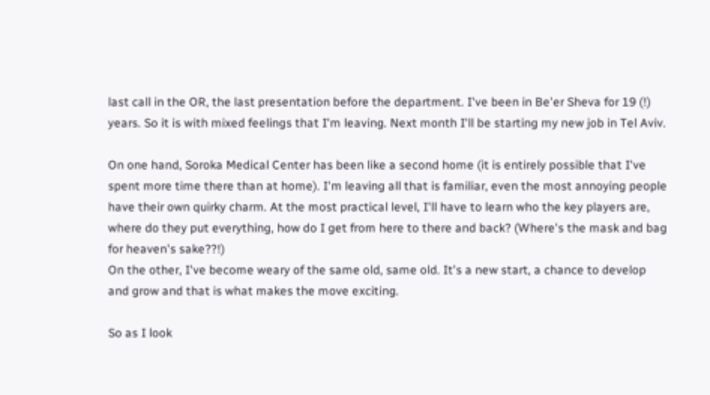last call in the OR, the last presentation before the department. I've been in Be'er Sheva for 19 (!) years. So it is with mixed feelings that I'm leaving. Next month I'll be starting my new job in Tel Aviv.

On one hand, Soroka Medical Center has been like a second home (it is entirely possible that I've spent more time there than at home). I'm leaving all that is familiar, even the most annoying people have their own quirky charm. At the most practical level, I'll have to learn who the key players are, where do they put everything, how do I get from here to there and back? (Where's the mask and bag for heaven's sake??!)
On the other, I've become weary of the same old, same old. It's a new start, a chance to develop and grow and that is what makes the move exciting.

So as I look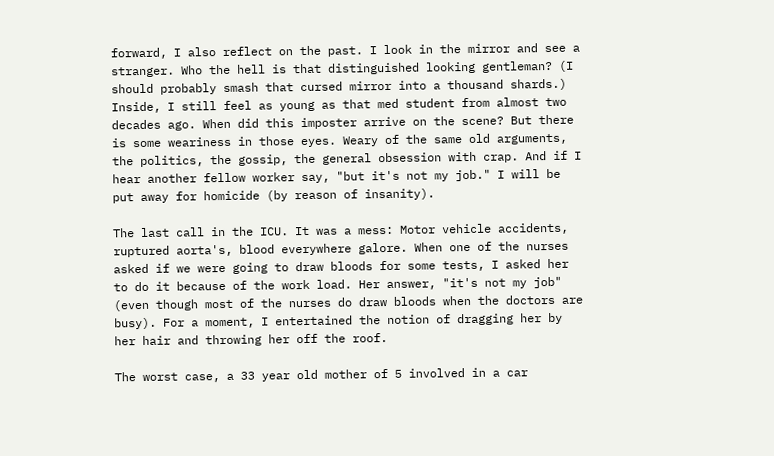forward, I also reflect on the past. I look in the mirror and see a stranger. Who the hell is that distinguished looking gentleman? (I should probably smash that cursed mirror into a thousand shards.) Inside, I still feel as young as that med student from almost two decades ago. When did this imposter arrive on the scene? But there is some weariness in those eyes. Weary of the same old arguments, the politics, the gossip, the general obsession with crap. And if I hear another fellow worker say, "but it's not my job." I will be put away for homicide (by reason of insanity).

The last call in the ICU. It was a mess: Motor vehicle accidents, ruptured aorta's, blood everywhere galore. When one of the nurses asked if we were going to draw bloods for some tests, I asked her to do it because of the work load. Her answer, "it's not my job" (even though most of the nurses do draw bloods when the doctors are busy). For a moment, I entertained the notion of dragging her by her hair and throwing her off the roof.

The worst case, a 33 year old mother of 5 involved in a car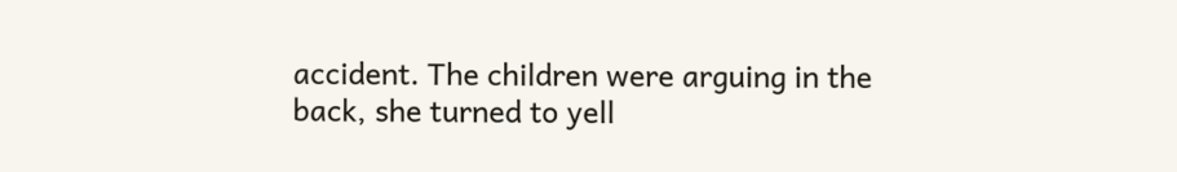accident. The children were arguing in the back, she turned to yell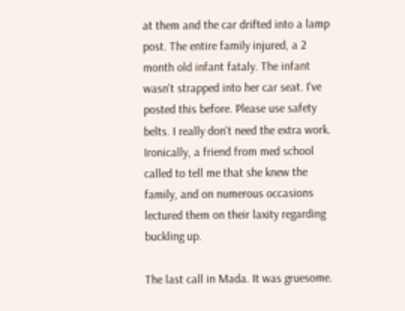at them and the car drifted into a lamp post. The entire family injured, a 2 month old infant fataly. The infant wasn't strapped into her car seat. I've posted this before. Please use safety belts. I really don't need the extra work. Ironically, a friend from med school called to tell me that she knew the family, and on numerous occasions lectured them on their laxity regarding buckling up.

The last call in Mada. It was gruesome.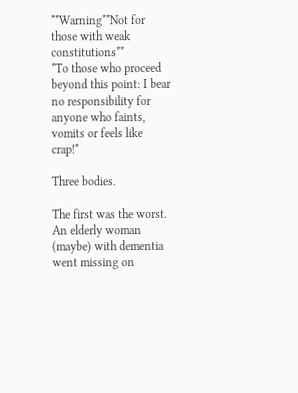**Warning**Not for those with weak constitutions**
*To those who proceed beyond this point: I bear no responsibility for anyone who faints, vomits or feels like crap!*

Three bodies.

The first was the worst. An elderly woman (maybe) with dementia went missing on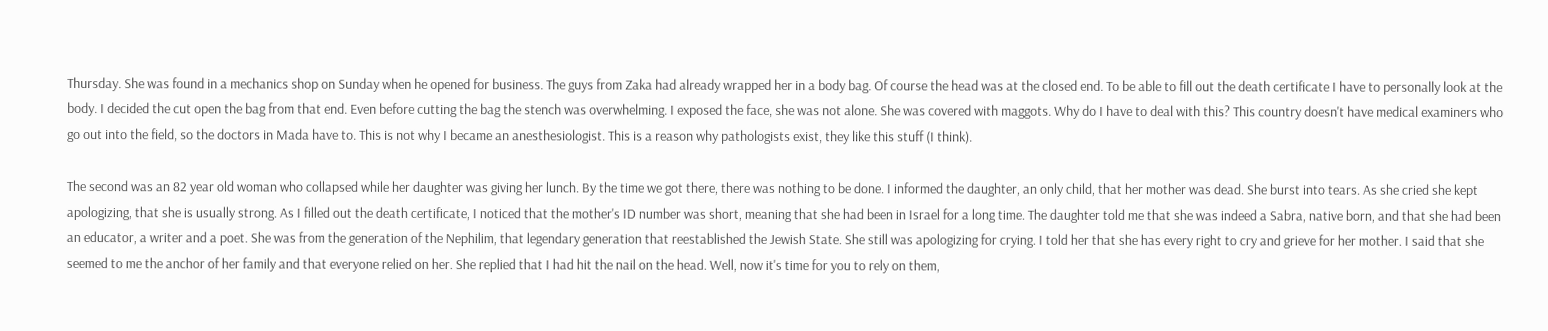Thursday. She was found in a mechanics shop on Sunday when he opened for business. The guys from Zaka had already wrapped her in a body bag. Of course the head was at the closed end. To be able to fill out the death certificate I have to personally look at the body. I decided the cut open the bag from that end. Even before cutting the bag the stench was overwhelming. I exposed the face, she was not alone. She was covered with maggots. Why do I have to deal with this? This country doesn't have medical examiners who go out into the field, so the doctors in Mada have to. This is not why I became an anesthesiologist. This is a reason why pathologists exist, they like this stuff (I think).

The second was an 82 year old woman who collapsed while her daughter was giving her lunch. By the time we got there, there was nothing to be done. I informed the daughter, an only child, that her mother was dead. She burst into tears. As she cried she kept apologizing, that she is usually strong. As I filled out the death certificate, I noticed that the mother's ID number was short, meaning that she had been in Israel for a long time. The daughter told me that she was indeed a Sabra, native born, and that she had been an educator, a writer and a poet. She was from the generation of the Nephilim, that legendary generation that reestablished the Jewish State. She still was apologizing for crying. I told her that she has every right to cry and grieve for her mother. I said that she seemed to me the anchor of her family and that everyone relied on her. She replied that I had hit the nail on the head. Well, now it's time for you to rely on them,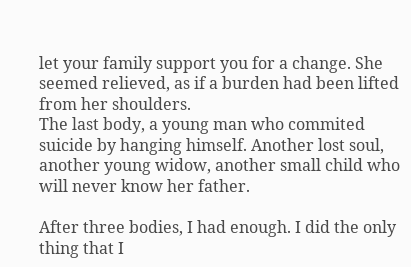let your family support you for a change. She seemed relieved, as if a burden had been lifted from her shoulders.
The last body, a young man who commited suicide by hanging himself. Another lost soul, another young widow, another small child who will never know her father.

After three bodies, I had enough. I did the only thing that I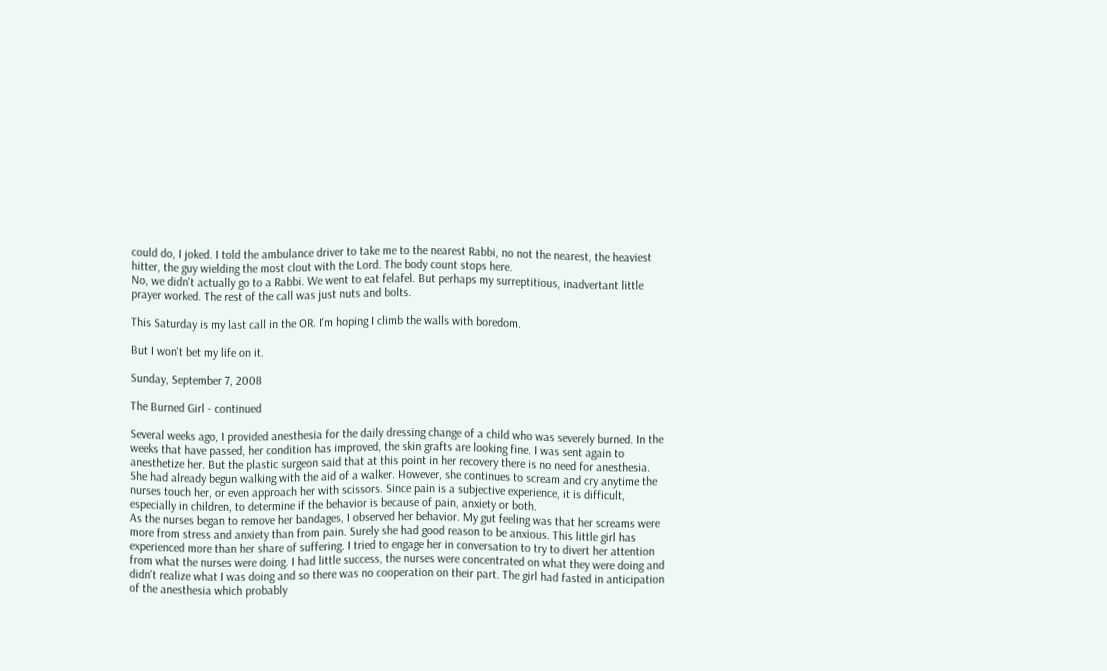could do, I joked. I told the ambulance driver to take me to the nearest Rabbi, no not the nearest, the heaviest hitter, the guy wielding the most clout with the Lord. The body count stops here.
No, we didn't actually go to a Rabbi. We went to eat felafel. But perhaps my surreptitious, inadvertant little prayer worked. The rest of the call was just nuts and bolts.

This Saturday is my last call in the OR. I'm hoping I climb the walls with boredom.

But I won't bet my life on it.

Sunday, September 7, 2008

The Burned Girl - continued

Several weeks ago, I provided anesthesia for the daily dressing change of a child who was severely burned. In the weeks that have passed, her condition has improved, the skin grafts are looking fine. I was sent again to anesthetize her. But the plastic surgeon said that at this point in her recovery there is no need for anesthesia. She had already begun walking with the aid of a walker. However, she continues to scream and cry anytime the nurses touch her, or even approach her with scissors. Since pain is a subjective experience, it is difficult, especially in children, to determine if the behavior is because of pain, anxiety or both.
As the nurses began to remove her bandages, I observed her behavior. My gut feeling was that her screams were more from stress and anxiety than from pain. Surely she had good reason to be anxious. This little girl has experienced more than her share of suffering. I tried to engage her in conversation to try to divert her attention from what the nurses were doing. I had little success, the nurses were concentrated on what they were doing and didn't realize what I was doing and so there was no cooperation on their part. The girl had fasted in anticipation of the anesthesia which probably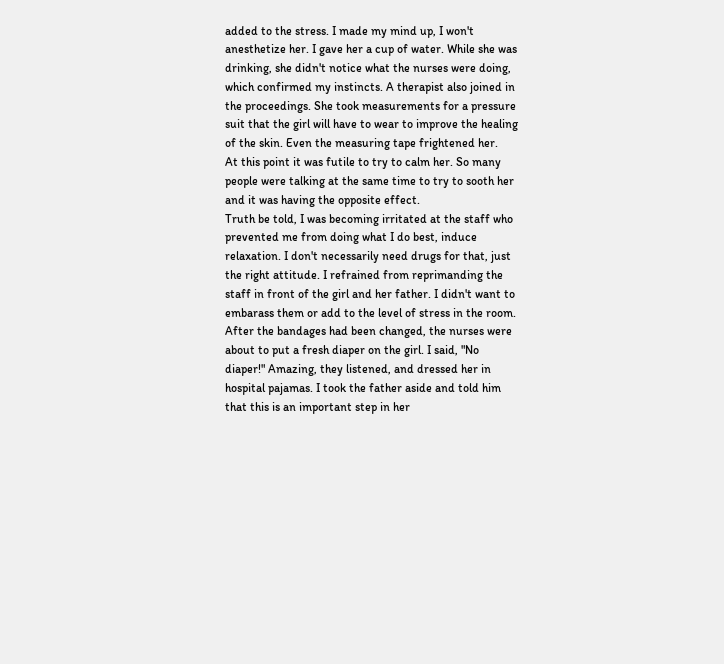added to the stress. I made my mind up, I won't anesthetize her. I gave her a cup of water. While she was drinking, she didn't notice what the nurses were doing, which confirmed my instincts. A therapist also joined in the proceedings. She took measurements for a pressure suit that the girl will have to wear to improve the healing of the skin. Even the measuring tape frightened her.
At this point it was futile to try to calm her. So many people were talking at the same time to try to sooth her and it was having the opposite effect.
Truth be told, I was becoming irritated at the staff who prevented me from doing what I do best, induce relaxation. I don't necessarily need drugs for that, just the right attitude. I refrained from reprimanding the staff in front of the girl and her father. I didn't want to embarass them or add to the level of stress in the room.
After the bandages had been changed, the nurses were about to put a fresh diaper on the girl. I said, "No diaper!" Amazing, they listened, and dressed her in hospital pajamas. I took the father aside and told him that this is an important step in her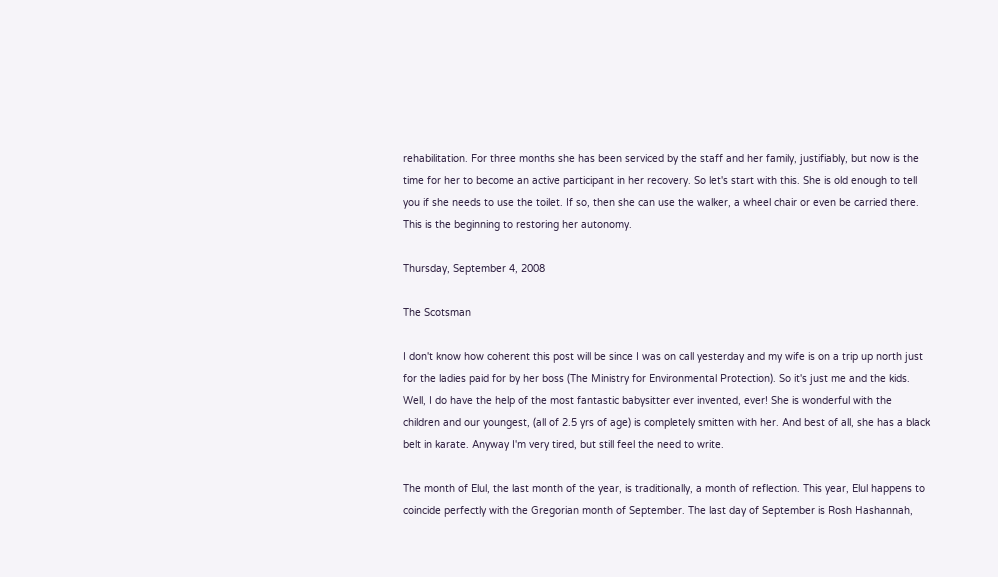rehabilitation. For three months she has been serviced by the staff and her family, justifiably, but now is the time for her to become an active participant in her recovery. So let's start with this. She is old enough to tell you if she needs to use the toilet. If so, then she can use the walker, a wheel chair or even be carried there. This is the beginning to restoring her autonomy.

Thursday, September 4, 2008

The Scotsman

I don't know how coherent this post will be since I was on call yesterday and my wife is on a trip up north just for the ladies paid for by her boss (The Ministry for Environmental Protection). So it's just me and the kids. Well, I do have the help of the most fantastic babysitter ever invented, ever! She is wonderful with the children and our youngest, (all of 2.5 yrs of age) is completely smitten with her. And best of all, she has a black belt in karate. Anyway I'm very tired, but still feel the need to write.

The month of Elul, the last month of the year, is traditionally, a month of reflection. This year, Elul happens to coincide perfectly with the Gregorian month of September. The last day of September is Rosh Hashannah,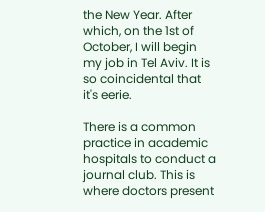the New Year. After which, on the 1st of October, I will begin my job in Tel Aviv. It is so coincidental that it's eerie.

There is a common practice in academic hospitals to conduct a journal club. This is where doctors present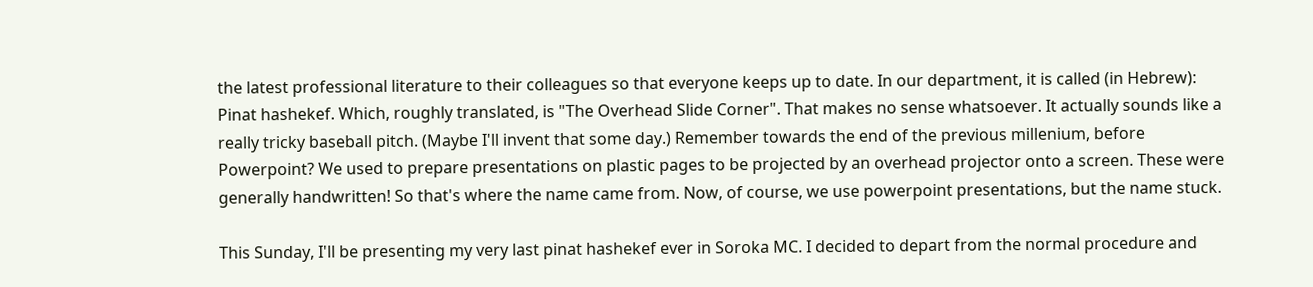the latest professional literature to their colleagues so that everyone keeps up to date. In our department, it is called (in Hebrew): Pinat hashekef. Which, roughly translated, is "The Overhead Slide Corner". That makes no sense whatsoever. It actually sounds like a really tricky baseball pitch. (Maybe I'll invent that some day.) Remember towards the end of the previous millenium, before Powerpoint? We used to prepare presentations on plastic pages to be projected by an overhead projector onto a screen. These were generally handwritten! So that's where the name came from. Now, of course, we use powerpoint presentations, but the name stuck.

This Sunday, I'll be presenting my very last pinat hashekef ever in Soroka MC. I decided to depart from the normal procedure and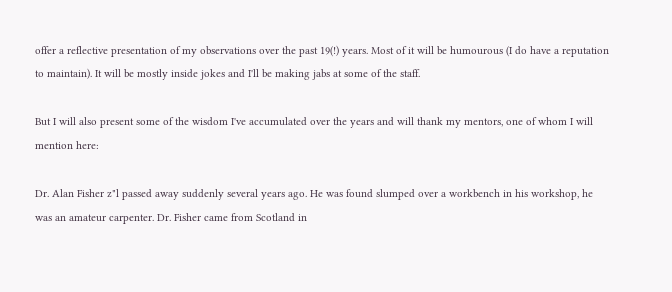offer a reflective presentation of my observations over the past 19(!) years. Most of it will be humourous (I do have a reputation to maintain). It will be mostly inside jokes and I'll be making jabs at some of the staff.

But I will also present some of the wisdom I've accumulated over the years and will thank my mentors, one of whom I will mention here:

Dr. Alan Fisher z"l passed away suddenly several years ago. He was found slumped over a workbench in his workshop, he was an amateur carpenter. Dr. Fisher came from Scotland in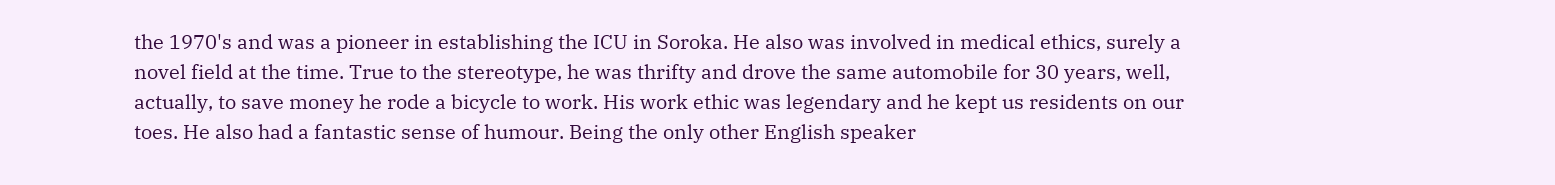the 1970's and was a pioneer in establishing the ICU in Soroka. He also was involved in medical ethics, surely a novel field at the time. True to the stereotype, he was thrifty and drove the same automobile for 30 years, well, actually, to save money he rode a bicycle to work. His work ethic was legendary and he kept us residents on our toes. He also had a fantastic sense of humour. Being the only other English speaker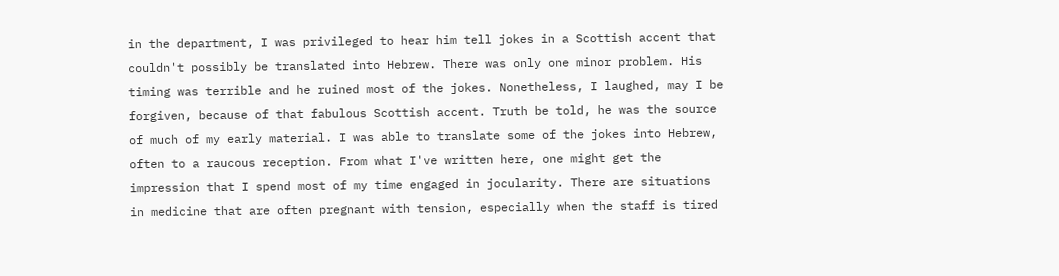in the department, I was privileged to hear him tell jokes in a Scottish accent that couldn't possibly be translated into Hebrew. There was only one minor problem. His timing was terrible and he ruined most of the jokes. Nonetheless, I laughed, may I be forgiven, because of that fabulous Scottish accent. Truth be told, he was the source of much of my early material. I was able to translate some of the jokes into Hebrew, often to a raucous reception. From what I've written here, one might get the impression that I spend most of my time engaged in jocularity. There are situations in medicine that are often pregnant with tension, especially when the staff is tired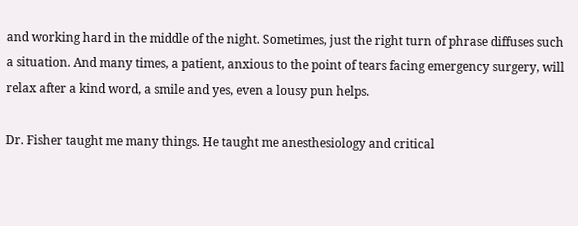and working hard in the middle of the night. Sometimes, just the right turn of phrase diffuses such a situation. And many times, a patient, anxious to the point of tears facing emergency surgery, will relax after a kind word, a smile and yes, even a lousy pun helps.

Dr. Fisher taught me many things. He taught me anesthesiology and critical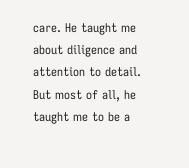care. He taught me about diligence and attention to detail. But most of all, he taught me to be a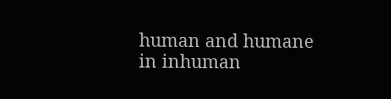human and humane in inhuman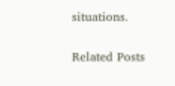situations.

Related Posts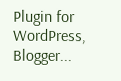Plugin for WordPress, Blogger...